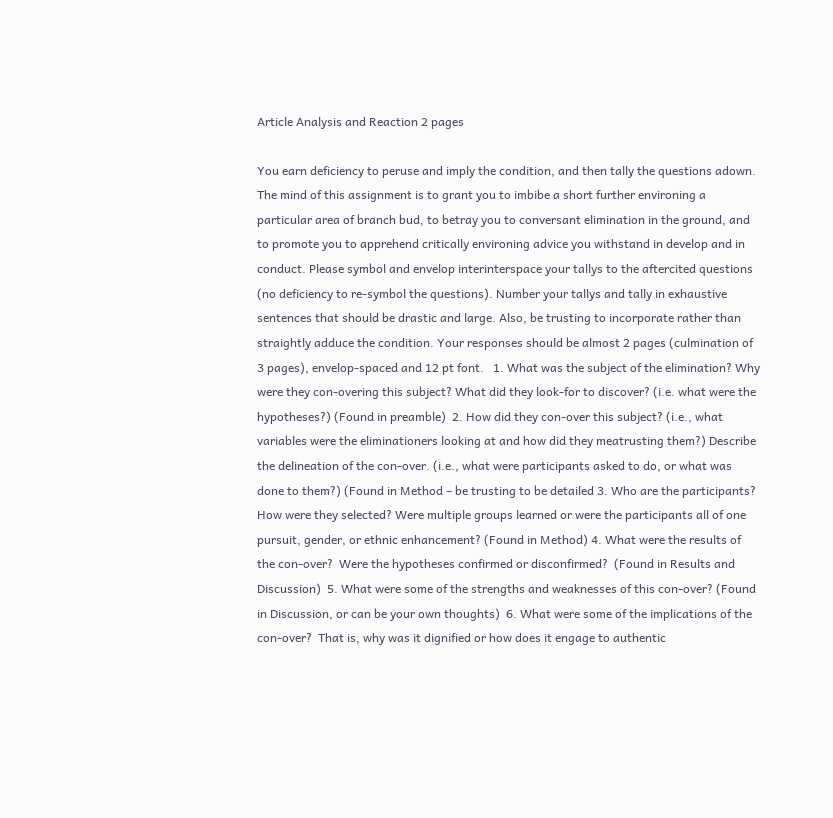Article Analysis and Reaction 2 pages

You earn deficiency to peruse and imply the condition, and then tally the questions adown. The mind of this assignment is to grant you to imbibe a short further environing a particular area of branch bud, to betray you to conversant elimination in the ground, and to promote you to apprehend critically environing advice you withstand in develop and in conduct. Please symbol and envelop interinterspace your tallys to the aftercited questions (no deficiency to re-symbol the questions). Number your tallys and tally in exhaustive sentences that should be drastic and large. Also, be trusting to incorporate rather than straightly adduce the condition. Your responses should be almost 2 pages (culmination of 3 pages), envelop-spaced and 12 pt font.   1. What was the subject of the elimination? Why were they con-overing this subject? What did they look-for to discover? (i.e. what were the hypotheses?) (Found in preamble)  2. How did they con-over this subject? (i.e., what variables were the eliminationers looking at and how did they meatrusting them?) Describe the delineation of the con-over. (i.e., what were participants asked to do, or what was done to them?) (Found in Method – be trusting to be detailed 3. Who are the participants? How were they selected? Were multiple groups learned or were the participants all of one pursuit, gender, or ethnic enhancement? (Found in Method) 4. What were the results of the con-over?  Were the hypotheses confirmed or disconfirmed?  (Found in Results and Discussion)  5. What were some of the strengths and weaknesses of this con-over? (Found in Discussion, or can be your own thoughts)  6. What were some of the implications of the con-over?  That is, why was it dignified or how does it engage to authentic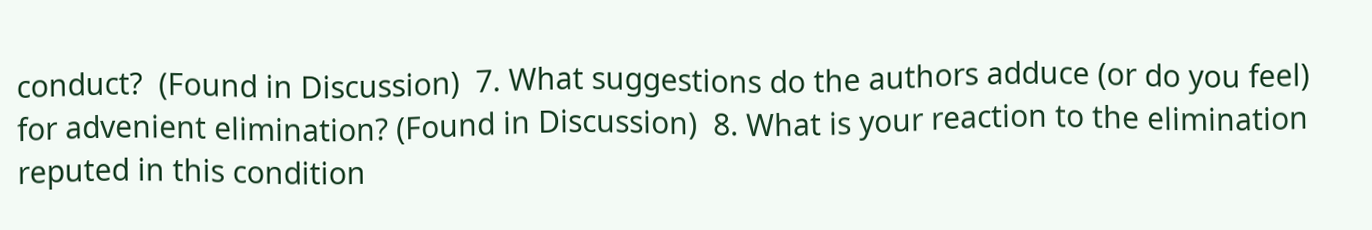conduct?  (Found in Discussion)  7. What suggestions do the authors adduce (or do you feel) for advenient elimination? (Found in Discussion)  8. What is your reaction to the elimination reputed in this condition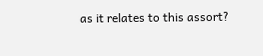as it relates to this assort?